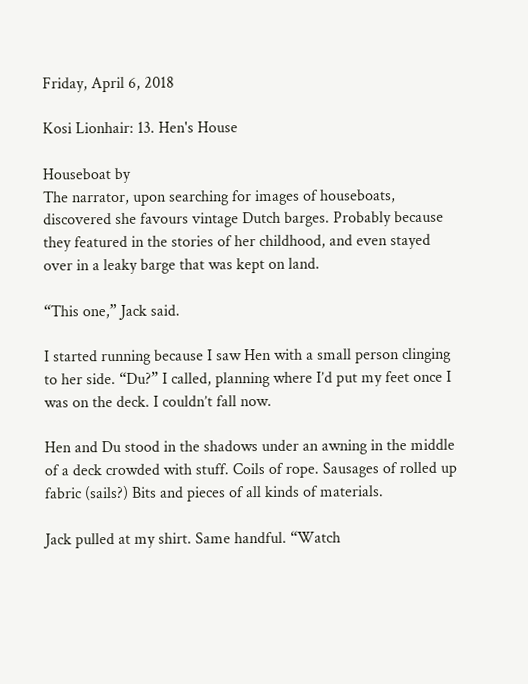Friday, April 6, 2018

Kosi Lionhair: 13. Hen's House

Houseboat by
The narrator, upon searching for images of houseboats, discovered she favours vintage Dutch barges. Probably because they featured in the stories of her childhood, and even stayed over in a leaky barge that was kept on land.

“This one,” Jack said.

I started running because I saw Hen with a small person clinging to her side. “Du?” I called, planning where I’d put my feet once I was on the deck. I couldn’t fall now.

Hen and Du stood in the shadows under an awning in the middle of a deck crowded with stuff. Coils of rope. Sausages of rolled up fabric (sails?) Bits and pieces of all kinds of materials.

Jack pulled at my shirt. Same handful. “Watch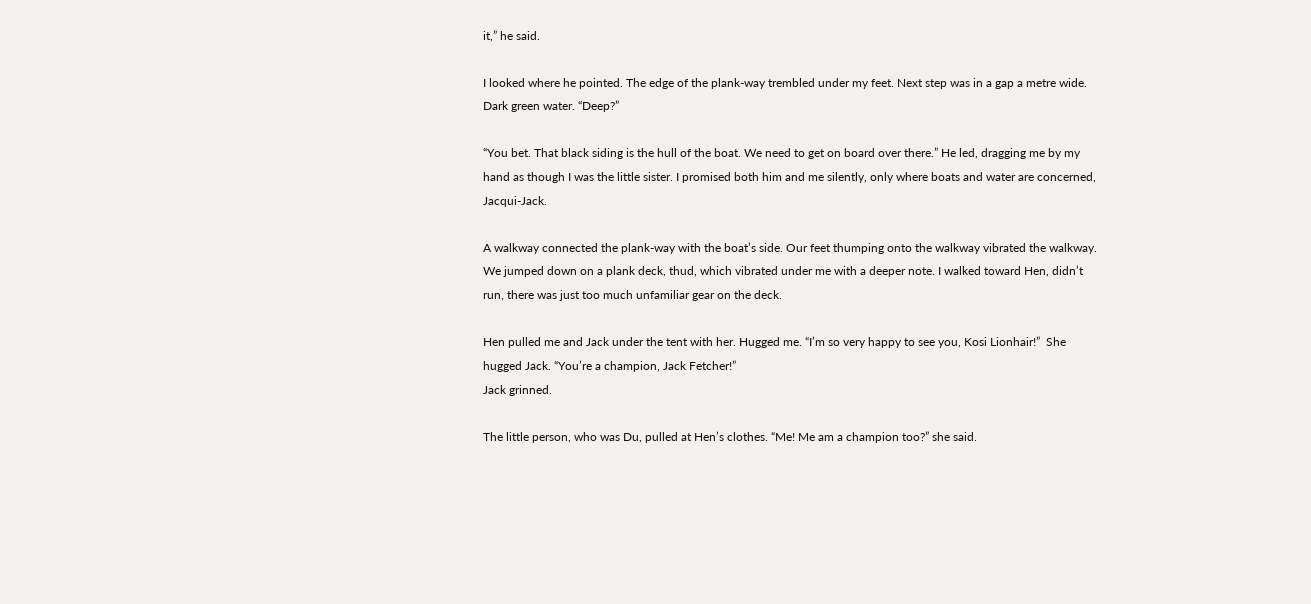it,” he said.

I looked where he pointed. The edge of the plank-way trembled under my feet. Next step was in a gap a metre wide. Dark green water. “Deep?”

“You bet. That black siding is the hull of the boat. We need to get on board over there.” He led, dragging me by my hand as though I was the little sister. I promised both him and me silently, only where boats and water are concerned, Jacqui-Jack.

A walkway connected the plank-way with the boat’s side. Our feet thumping onto the walkway vibrated the walkway. We jumped down on a plank deck, thud, which vibrated under me with a deeper note. I walked toward Hen, didn’t run, there was just too much unfamiliar gear on the deck.

Hen pulled me and Jack under the tent with her. Hugged me. “I’m so very happy to see you, Kosi Lionhair!”  She hugged Jack. “You’re a champion, Jack Fetcher!”
Jack grinned.

The little person, who was Du, pulled at Hen’s clothes. “Me! Me am a champion too?” she said.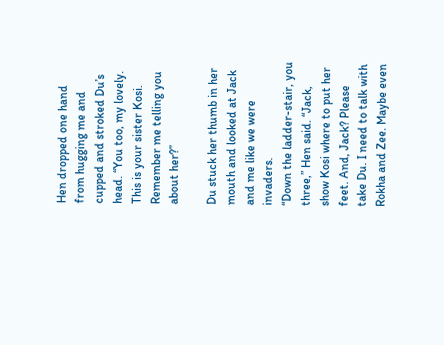Hen dropped one hand from hugging me and cupped and stroked Du’s head. “You too, my lovely. This is your sister Kosi. Remember me telling you about her?”

Du stuck her thumb in her mouth and looked at Jack and me like we were invaders.
“Down the ladder-stair, you three,” Hen said. “Jack, show Kosi where to put her feet. And, Jack? Please take Du. I need to talk with Rokha and Zee. Maybe even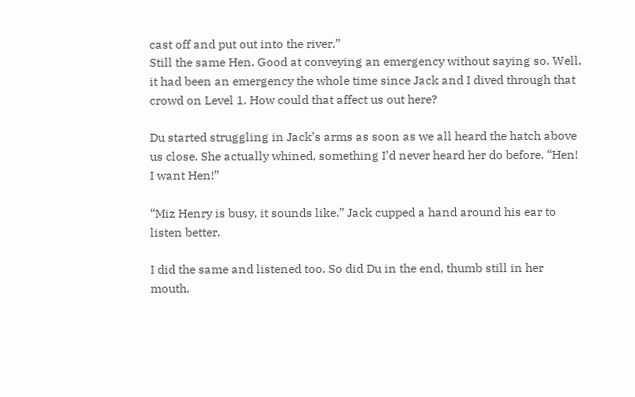cast off and put out into the river.”
Still the same Hen. Good at conveying an emergency without saying so. Well, it had been an emergency the whole time since Jack and I dived through that crowd on Level 1. How could that affect us out here?

Du started struggling in Jack’s arms as soon as we all heard the hatch above us close. She actually whined, something I’d never heard her do before. “Hen! I want Hen!”

“Miz Henry is busy, it sounds like.” Jack cupped a hand around his ear to listen better.

I did the same and listened too. So did Du in the end, thumb still in her mouth.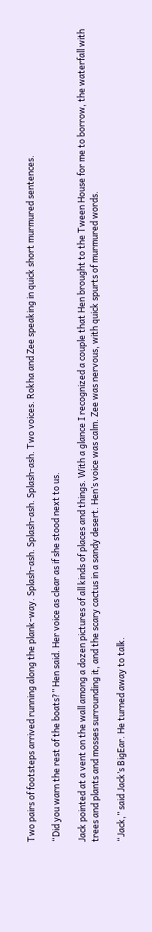Two pairs of footsteps arrived running along the plank-way. Splash-ash. Splash-ash. Splash-ash. Two voices. Rokha and Zee speaking in quick short murmured sentences.

“Did you warn the rest of the boats?” Hen said. Her voice as clear as if she stood next to us.

Jack pointed at a vent on the wall among a dozen pictures of all kinds of places and things. With a glance I recognized a couple that Hen brought to the Tween House for me to borrow, the waterfall with trees and plants and mosses surrounding it, and the scary cactus in a sandy desert. Hen’s voice was calm. Zee was nervous, with quick spurts of murmured words.

“Jack,” said Jack’s BigEar. He turned away to talk.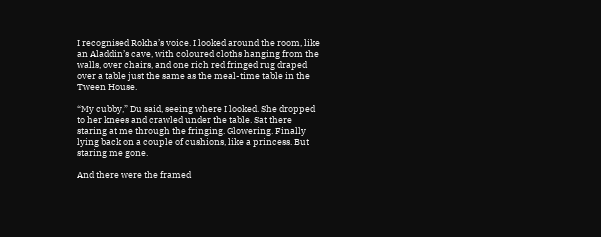I recognised Rokha’s voice. I looked around the room, like an Aladdin’s cave, with coloured cloths hanging from the walls, over chairs, and one rich red fringed rug draped over a table just the same as the meal-time table in the Tween House.

“My cubby,” Du said, seeing where I looked. She dropped to her knees and crawled under the table. Sat there staring at me through the fringing. Glowering. Finally lying back on a couple of cushions, like a princess. But staring me gone.

And there were the framed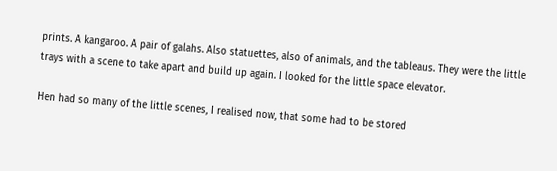prints. A kangaroo. A pair of galahs. Also statuettes, also of animals, and the tableaus. They were the little trays with a scene to take apart and build up again. I looked for the little space elevator.

Hen had so many of the little scenes, I realised now, that some had to be stored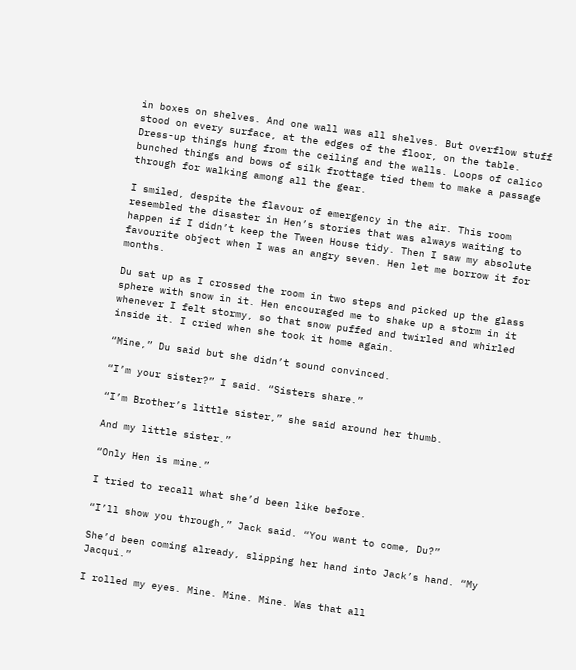in boxes on shelves. And one wall was all shelves. But overflow stuff stood on every surface, at the edges of the floor, on the table. Dress-up things hung from the ceiling and the walls. Loops of calico bunched things and bows of silk frottage tied them to make a passage through for walking among all the gear.

I smiled, despite the flavour of emergency in the air. This room resembled the disaster in Hen’s stories that was always waiting to happen if I didn’t keep the Tween House tidy. Then I saw my absolute favourite object when I was an angry seven. Hen let me borrow it for months.

Du sat up as I crossed the room in two steps and picked up the glass sphere with snow in it. Hen encouraged me to shake up a storm in it whenever I felt stormy, so that snow puffed and twirled and whirled inside it. I cried when she took it home again.

“Mine,” Du said but she didn’t sound convinced.

“I’m your sister?” I said. “Sisters share.”

“I’m Brother’s little sister,” she said around her thumb.

And my little sister.”

“Only Hen is mine.”

I tried to recall what she’d been like before.

“I’ll show you through,” Jack said. “You want to come, Du?”

She’d been coming already, slipping her hand into Jack’s hand. “My Jacqui.”

I rolled my eyes. Mine. Mine. Mine. Was that all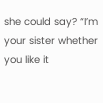she could say? “I’m your sister whether you like it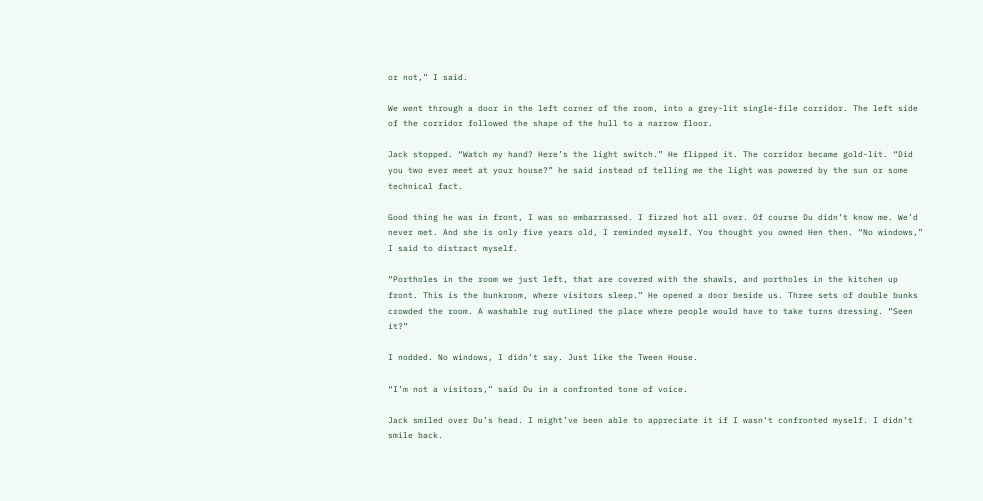or not,” I said.

We went through a door in the left corner of the room, into a grey-lit single-file corridor. The left side of the corridor followed the shape of the hull to a narrow floor.

Jack stopped. “Watch my hand? Here’s the light switch.” He flipped it. The corridor became gold-lit. “Did you two ever meet at your house?” he said instead of telling me the light was powered by the sun or some technical fact.

Good thing he was in front, I was so embarrassed. I fizzed hot all over. Of course Du didn’t know me. We’d never met. And she is only five years old, I reminded myself. You thought you owned Hen then. “No windows,” I said to distract myself.

“Portholes in the room we just left, that are covered with the shawls, and portholes in the kitchen up front. This is the bunkroom, where visitors sleep.” He opened a door beside us. Three sets of double bunks crowded the room. A washable rug outlined the place where people would have to take turns dressing. “Seen it?”

I nodded. No windows, I didn’t say. Just like the Tween House.

“I’m not a visitors,” said Du in a confronted tone of voice.

Jack smiled over Du’s head. I might’ve been able to appreciate it if I wasn’t confronted myself. I didn’t smile back.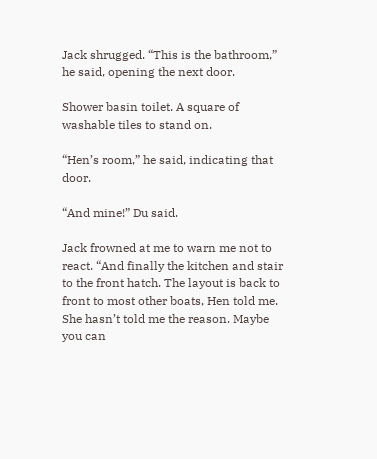Jack shrugged. “This is the bathroom,” he said, opening the next door.

Shower basin toilet. A square of washable tiles to stand on.

“Hen’s room,” he said, indicating that door.

“And mine!” Du said.

Jack frowned at me to warn me not to react. “And finally the kitchen and stair to the front hatch. The layout is back to front to most other boats, Hen told me. She hasn’t told me the reason. Maybe you can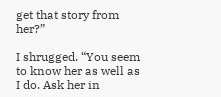get that story from her?”

I shrugged. “You seem to know her as well as I do. Ask her in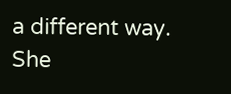a different way. She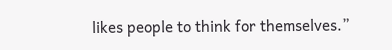likes people to think for themselves.”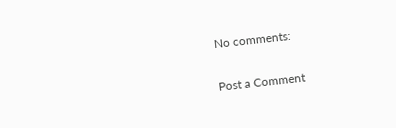No comments:

Post a Comment